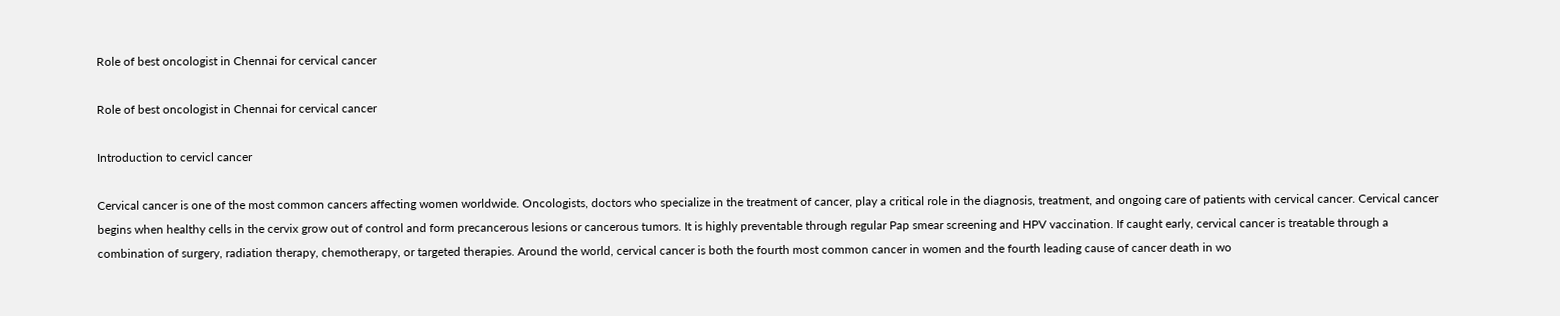Role of best oncologist in Chennai for cervical cancer

Role of best oncologist in Chennai for cervical cancer

Introduction to cervicl cancer

Cervical cancer is one of the most common cancers affecting women worldwide. Oncologists, doctors who specialize in the treatment of cancer, play a critical role in the diagnosis, treatment, and ongoing care of patients with cervical cancer. Cervical cancer begins when healthy cells in the cervix grow out of control and form precancerous lesions or cancerous tumors. It is highly preventable through regular Pap smear screening and HPV vaccination. If caught early, cervical cancer is treatable through a combination of surgery, radiation therapy, chemotherapy, or targeted therapies. Around the world, cervical cancer is both the fourth most common cancer in women and the fourth leading cause of cancer death in wo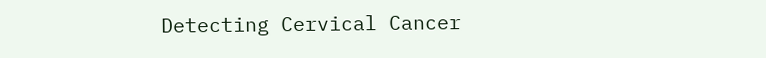Detecting Cervical Cancer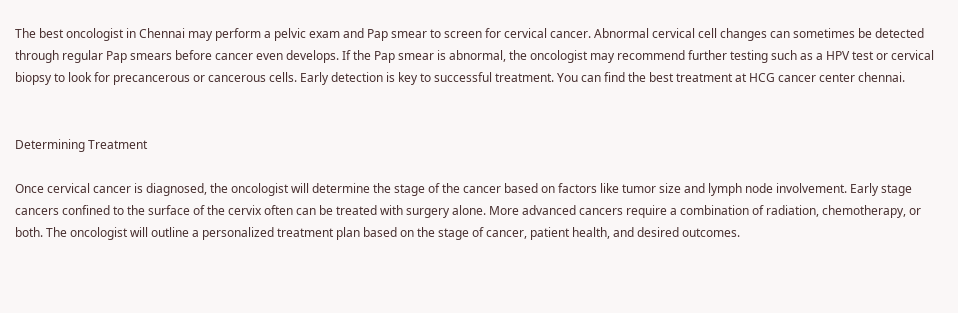The best oncologist in Chennai may perform a pelvic exam and Pap smear to screen for cervical cancer. Abnormal cervical cell changes can sometimes be detected through regular Pap smears before cancer even develops. If the Pap smear is abnormal, the oncologist may recommend further testing such as a HPV test or cervical biopsy to look for precancerous or cancerous cells. Early detection is key to successful treatment. You can find the best treatment at HCG cancer center chennai.


Determining Treatment

Once cervical cancer is diagnosed, the oncologist will determine the stage of the cancer based on factors like tumor size and lymph node involvement. Early stage cancers confined to the surface of the cervix often can be treated with surgery alone. More advanced cancers require a combination of radiation, chemotherapy, or both. The oncologist will outline a personalized treatment plan based on the stage of cancer, patient health, and desired outcomes.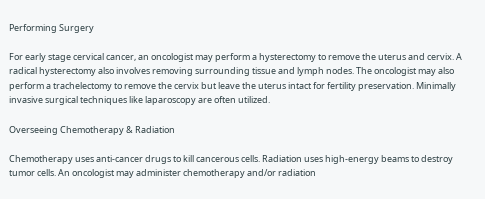Performing Surgery

For early stage cervical cancer, an oncologist may perform a hysterectomy to remove the uterus and cervix. A radical hysterectomy also involves removing surrounding tissue and lymph nodes. The oncologist may also perform a trachelectomy to remove the cervix but leave the uterus intact for fertility preservation. Minimally invasive surgical techniques like laparoscopy are often utilized.

Overseeing Chemotherapy & Radiation

Chemotherapy uses anti-cancer drugs to kill cancerous cells. Radiation uses high-energy beams to destroy tumor cells. An oncologist may administer chemotherapy and/or radiation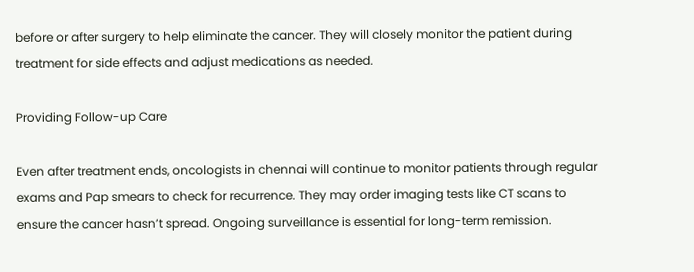before or after surgery to help eliminate the cancer. They will closely monitor the patient during treatment for side effects and adjust medications as needed.

Providing Follow-up Care

Even after treatment ends, oncologists in chennai will continue to monitor patients through regular exams and Pap smears to check for recurrence. They may order imaging tests like CT scans to ensure the cancer hasn’t spread. Ongoing surveillance is essential for long-term remission.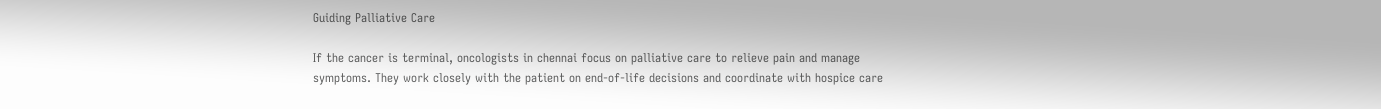Guiding Palliative Care

If the cancer is terminal, oncologists in chennai focus on palliative care to relieve pain and manage symptoms. They work closely with the patient on end-of-life decisions and coordinate with hospice care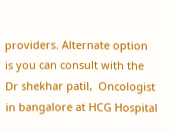providers. Alternate option is you can consult with the Dr shekhar patil,  Oncologist in bangalore at HCG Hospital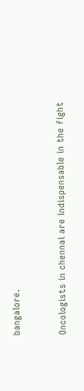bangalore.


Oncologists in chennai are indispensable in the fight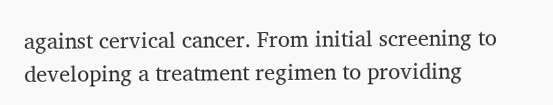against cervical cancer. From initial screening to developing a treatment regimen to providing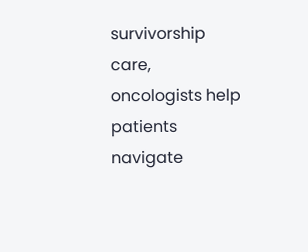survivorship care, oncologists help patients navigate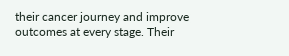their cancer journey and improve outcomes at every stage. Their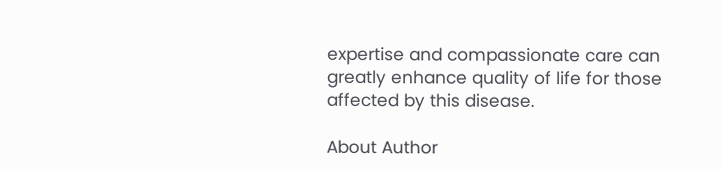expertise and compassionate care can greatly enhance quality of life for those affected by this disease.

About Author